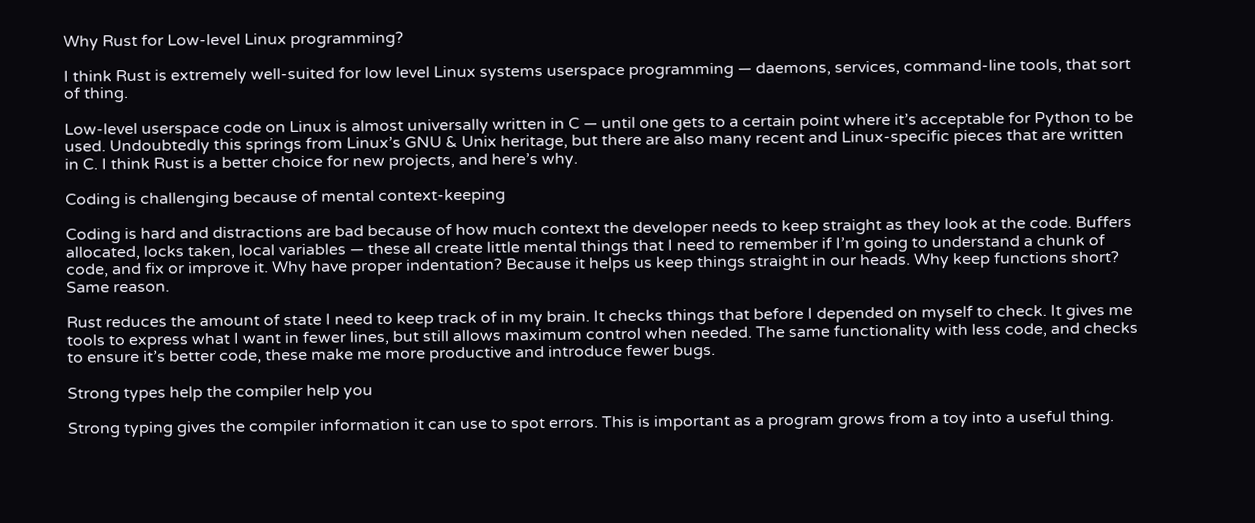Why Rust for Low-level Linux programming?

I think Rust is extremely well-suited for low level Linux systems userspace programming — daemons, services, command-line tools, that sort of thing.

Low-level userspace code on Linux is almost universally written in C — until one gets to a certain point where it’s acceptable for Python to be used. Undoubtedly this springs from Linux’s GNU & Unix heritage, but there are also many recent and Linux-specific pieces that are written in C. I think Rust is a better choice for new projects, and here’s why.

Coding is challenging because of mental context-keeping

Coding is hard and distractions are bad because of how much context the developer needs to keep straight as they look at the code. Buffers allocated, locks taken, local variables — these all create little mental things that I need to remember if I’m going to understand a chunk of code, and fix or improve it. Why have proper indentation? Because it helps us keep things straight in our heads. Why keep functions short? Same reason.

Rust reduces the amount of state I need to keep track of in my brain. It checks things that before I depended on myself to check. It gives me tools to express what I want in fewer lines, but still allows maximum control when needed. The same functionality with less code, and checks to ensure it’s better code, these make me more productive and introduce fewer bugs.

Strong types help the compiler help you

Strong typing gives the compiler information it can use to spot errors. This is important as a program grows from a toy into a useful thing.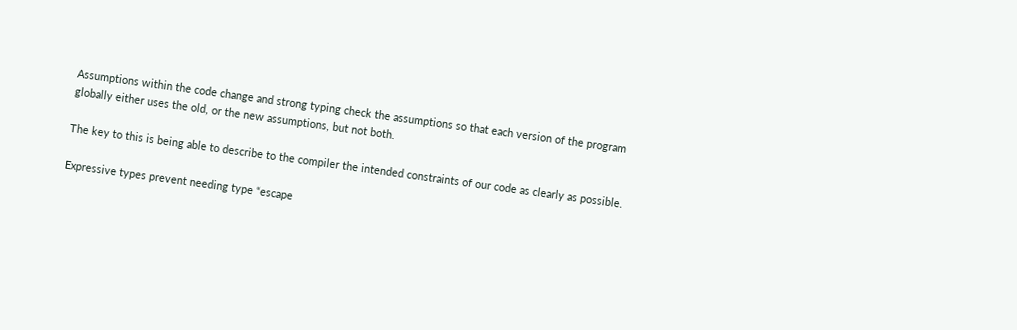Assumptions within the code change and strong typing check the assumptions so that each version of the program globally either uses the old, or the new assumptions, but not both.

The key to this is being able to describe to the compiler the intended constraints of our code as clearly as possible.

Expressive types prevent needing type “escape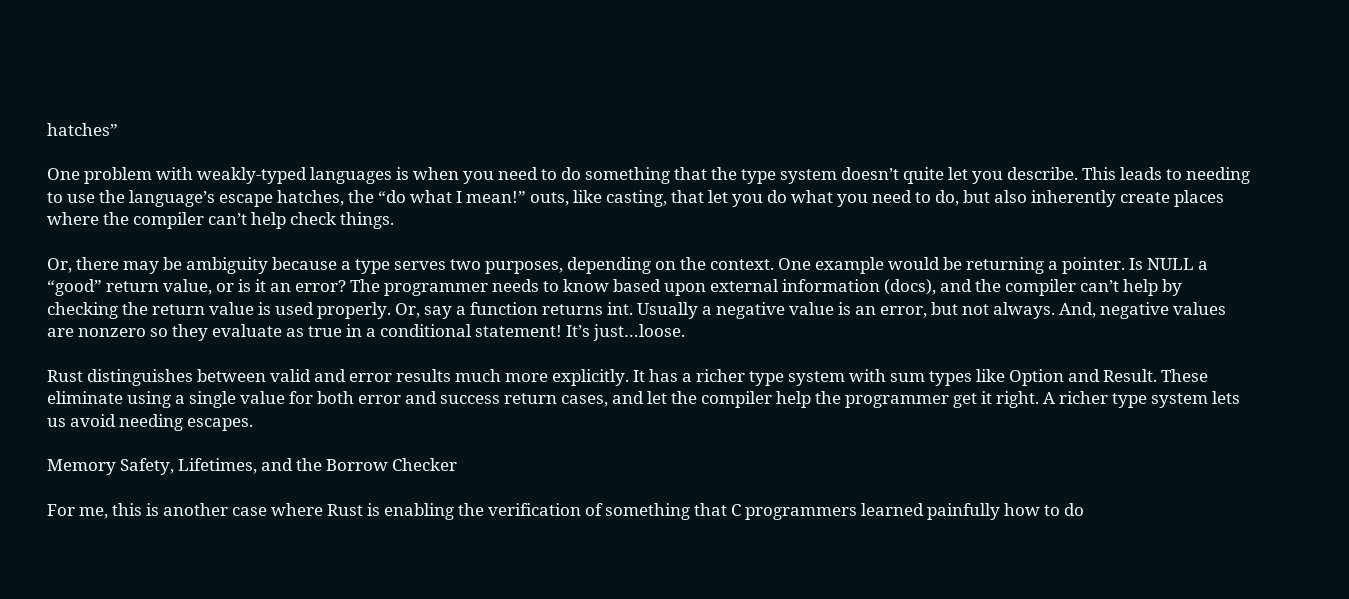hatches”

One problem with weakly-typed languages is when you need to do something that the type system doesn’t quite let you describe. This leads to needing to use the language’s escape hatches, the “do what I mean!” outs, like casting, that let you do what you need to do, but also inherently create places where the compiler can’t help check things.

Or, there may be ambiguity because a type serves two purposes, depending on the context. One example would be returning a pointer. Is NULL a “good” return value, or is it an error? The programmer needs to know based upon external information (docs), and the compiler can’t help by checking the return value is used properly. Or, say a function returns int. Usually a negative value is an error, but not always. And, negative values are nonzero so they evaluate as true in a conditional statement! It’s just…loose.

Rust distinguishes between valid and error results much more explicitly. It has a richer type system with sum types like Option and Result. These eliminate using a single value for both error and success return cases, and let the compiler help the programmer get it right. A richer type system lets us avoid needing escapes.

Memory Safety, Lifetimes, and the Borrow Checker

For me, this is another case where Rust is enabling the verification of something that C programmers learned painfully how to do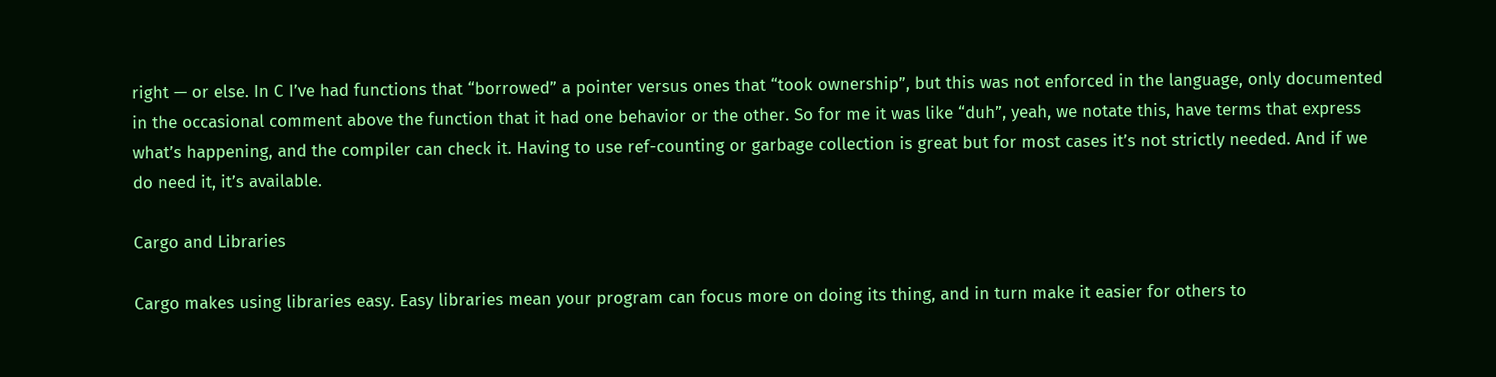right — or else. In C I’ve had functions that “borrowed” a pointer versus ones that “took ownership”, but this was not enforced in the language, only documented in the occasional comment above the function that it had one behavior or the other. So for me it was like “duh”, yeah, we notate this, have terms that express what’s happening, and the compiler can check it. Having to use ref-counting or garbage collection is great but for most cases it’s not strictly needed. And if we do need it, it’s available.

Cargo and Libraries

Cargo makes using libraries easy. Easy libraries mean your program can focus more on doing its thing, and in turn make it easier for others to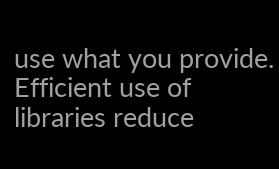use what you provide. Efficient use of libraries reduce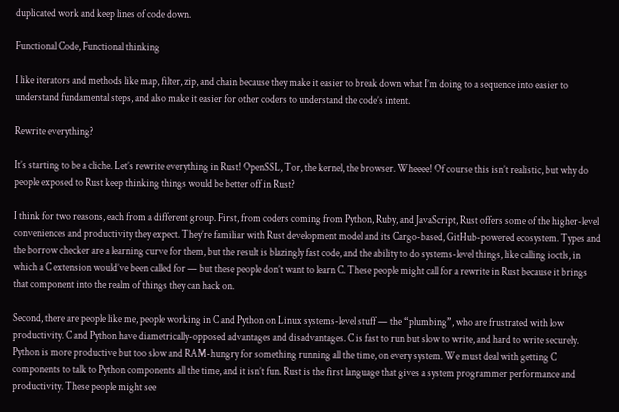duplicated work and keep lines of code down.

Functional Code, Functional thinking

I like iterators and methods like map, filter, zip, and chain because they make it easier to break down what I’m doing to a sequence into easier to understand fundamental steps, and also make it easier for other coders to understand the code’s intent.

Rewrite everything?

It’s starting to be a cliche. Let’s rewrite everything in Rust! OpenSSL, Tor, the kernel, the browser. Wheeee! Of course this isn’t realistic, but why do people exposed to Rust keep thinking things would be better off in Rust?

I think for two reasons, each from a different group. First, from coders coming from Python, Ruby, and JavaScript, Rust offers some of the higher-level conveniences and productivity they expect. They’re familiar with Rust development model and its Cargo-based, GitHub-powered ecosystem. Types and the borrow checker are a learning curve for them, but the result is blazingly fast code, and the ability to do systems-level things, like calling ioctls, in which a C extension would’ve been called for — but these people don’t want to learn C. These people might call for a rewrite in Rust because it brings that component into the realm of things they can hack on.

Second, there are people like me, people working in C and Python on Linux systems-level stuff — the “plumbing”, who are frustrated with low productivity. C and Python have diametrically-opposed advantages and disadvantages. C is fast to run but slow to write, and hard to write securely. Python is more productive but too slow and RAM-hungry for something running all the time, on every system. We must deal with getting C components to talk to Python components all the time, and it isn’t fun. Rust is the first language that gives a system programmer performance and productivity. These people might see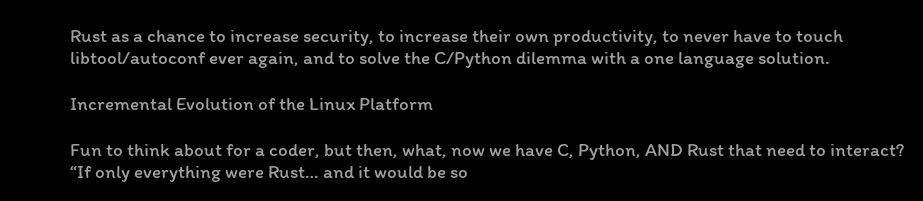Rust as a chance to increase security, to increase their own productivity, to never have to touch libtool/autoconf ever again, and to solve the C/Python dilemma with a one language solution.

Incremental Evolution of the Linux Platform

Fun to think about for a coder, but then, what, now we have C, Python, AND Rust that need to interact? “If only everything were Rust… and it would be so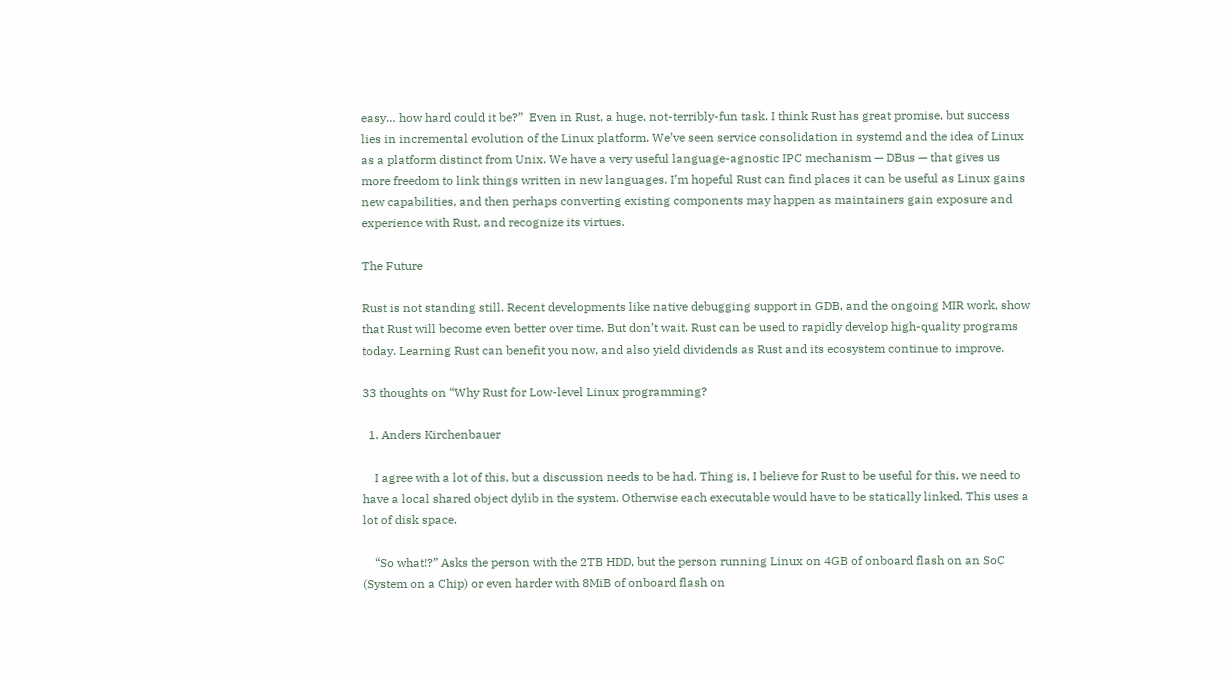easy… how hard could it be?”  Even in Rust, a huge, not-terribly-fun task. I think Rust has great promise, but success lies in incremental evolution of the Linux platform. We’ve seen service consolidation in systemd and the idea of Linux as a platform distinct from Unix. We have a very useful language-agnostic IPC mechanism — DBus — that gives us more freedom to link things written in new languages. I’m hopeful Rust can find places it can be useful as Linux gains new capabilities, and then perhaps converting existing components may happen as maintainers gain exposure and experience with Rust, and recognize its virtues.

The Future

Rust is not standing still. Recent developments like native debugging support in GDB, and the ongoing MIR work, show that Rust will become even better over time. But don’t wait. Rust can be used to rapidly develop high-quality programs today. Learning Rust can benefit you now, and also yield dividends as Rust and its ecosystem continue to improve.

33 thoughts on “Why Rust for Low-level Linux programming?

  1. Anders Kirchenbauer

    I agree with a lot of this, but a discussion needs to be had. Thing is, I believe for Rust to be useful for this, we need to have a local shared object dylib in the system. Otherwise each executable would have to be statically linked. This uses a lot of disk space.

    “So what!?” Asks the person with the 2TB HDD, but the person running Linux on 4GB of onboard flash on an SoC (System on a Chip) or even harder with 8MiB of onboard flash on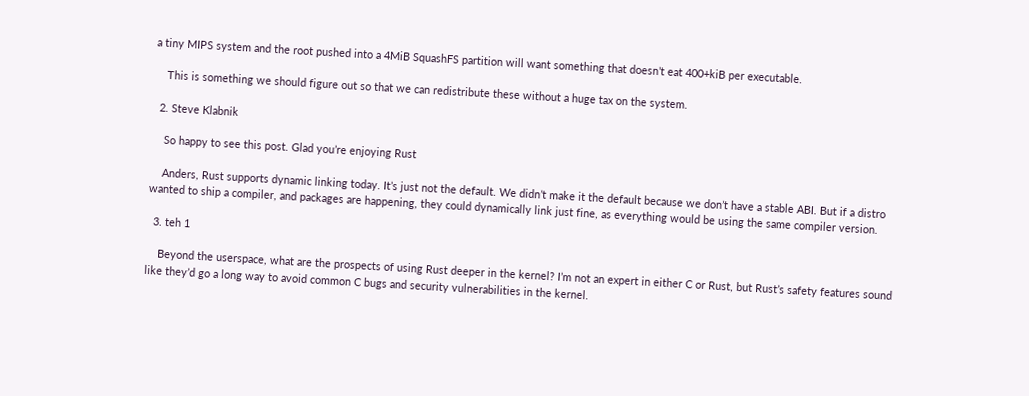a tiny MIPS system and the root pushed into a 4MiB SquashFS partition will want something that doesn’t eat 400+kiB per executable.

    This is something we should figure out so that we can redistribute these without a huge tax on the system.

  2. Steve Klabnik

    So happy to see this post. Glad you’re enjoying Rust

    Anders, Rust supports dynamic linking today. It’s just not the default. We didn’t make it the default because we don’t have a stable ABI. But if a distro wanted to ship a compiler, and packages are happening, they could dynamically link just fine, as everything would be using the same compiler version.

  3. teh 1

    Beyond the userspace, what are the prospects of using Rust deeper in the kernel? I’m not an expert in either C or Rust, but Rust’s safety features sound like they’d go a long way to avoid common C bugs and security vulnerabilities in the kernel.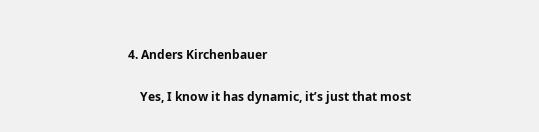4. Anders Kirchenbauer

    Yes, I know it has dynamic, it’s just that most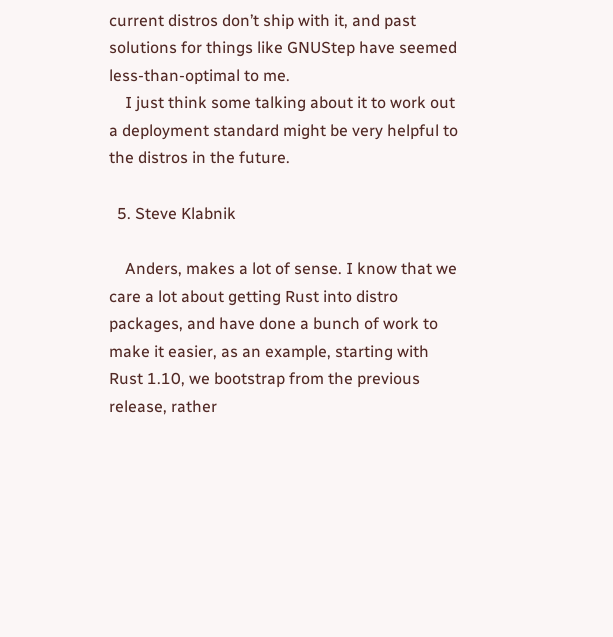current distros don’t ship with it, and past solutions for things like GNUStep have seemed less-than-optimal to me.
    I just think some talking about it to work out a deployment standard might be very helpful to the distros in the future.

  5. Steve Klabnik

    Anders, makes a lot of sense. I know that we care a lot about getting Rust into distro packages, and have done a bunch of work to make it easier, as an example, starting with Rust 1.10, we bootstrap from the previous release, rather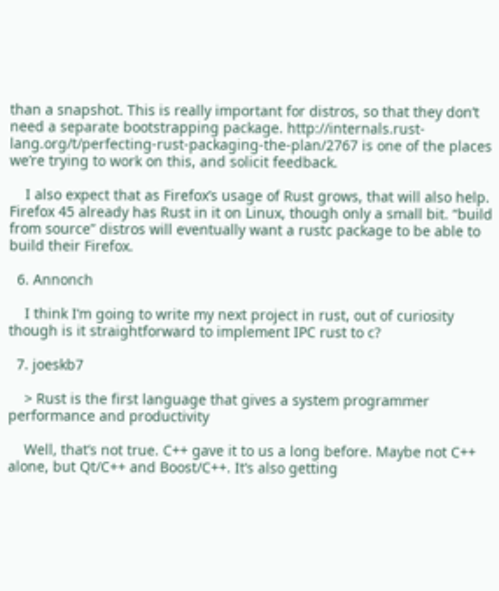than a snapshot. This is really important for distros, so that they don’t need a separate bootstrapping package. http://internals.rust-lang.org/t/perfecting-rust-packaging-the-plan/2767 is one of the places we’re trying to work on this, and solicit feedback.

    I also expect that as Firefox’s usage of Rust grows, that will also help. Firefox 45 already has Rust in it on Linux, though only a small bit. “build from source” distros will eventually want a rustc package to be able to build their Firefox.

  6. Annonch

    I think I’m going to write my next project in rust, out of curiosity though is it straightforward to implement IPC rust to c?

  7. joeskb7

    > Rust is the first language that gives a system programmer performance and productivity

    Well, that’s not true. C++ gave it to us a long before. Maybe not C++ alone, but Qt/C++ and Boost/C++. It’s also getting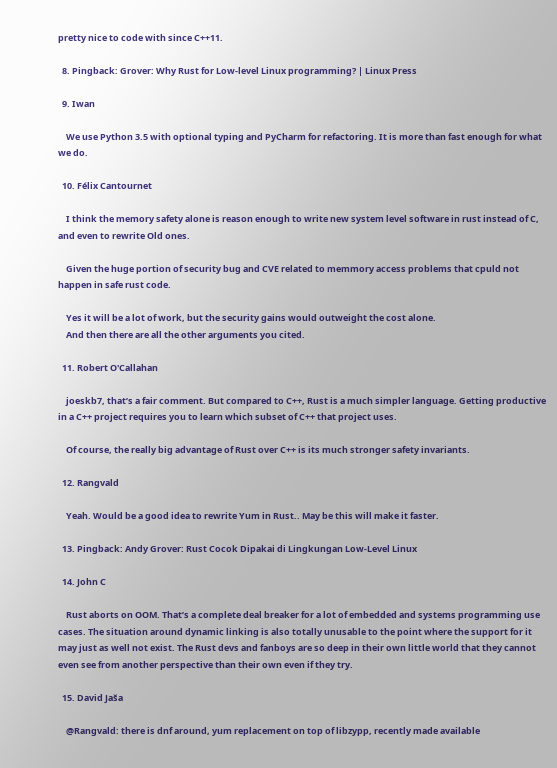pretty nice to code with since C++11.

  8. Pingback: Grover: Why Rust for Low-level Linux programming? | Linux Press

  9. Iwan

    We use Python 3.5 with optional typing and PyCharm for refactoring. It is more than fast enough for what we do.

  10. Félix Cantournet

    I think the memory safety alone is reason enough to write new system level software in rust instead of C, and even to rewrite Old ones.

    Given the huge portion of security bug and CVE related to memmory access problems that cpuld not happen in safe rust code.

    Yes it will be a lot of work, but the security gains would outweight the cost alone.
    And then there are all the other arguments you cited.

  11. Robert O'Callahan

    joeskb7, that’s a fair comment. But compared to C++, Rust is a much simpler language. Getting productive in a C++ project requires you to learn which subset of C++ that project uses.

    Of course, the really big advantage of Rust over C++ is its much stronger safety invariants.

  12. Rangvald

    Yeah. Would be a good idea to rewrite Yum in Rust.. May be this will make it faster.

  13. Pingback: Andy Grover: Rust Cocok Dipakai di Lingkungan Low-Level Linux

  14. John C

    Rust aborts on OOM. That’s a complete deal breaker for a lot of embedded and systems programming use cases. The situation around dynamic linking is also totally unusable to the point where the support for it may just as well not exist. The Rust devs and fanboys are so deep in their own little world that they cannot even see from another perspective than their own even if they try.

  15. David Jaša

    @Rangvald: there is dnf around, yum replacement on top of libzypp, recently made available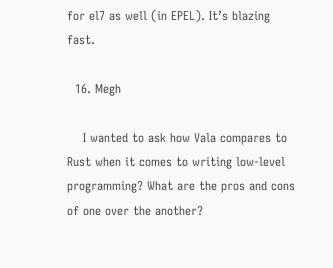for el7 as well (in EPEL). It’s blazing fast.

  16. Megh

    I wanted to ask how Vala compares to Rust when it comes to writing low-level programming? What are the pros and cons of one over the another?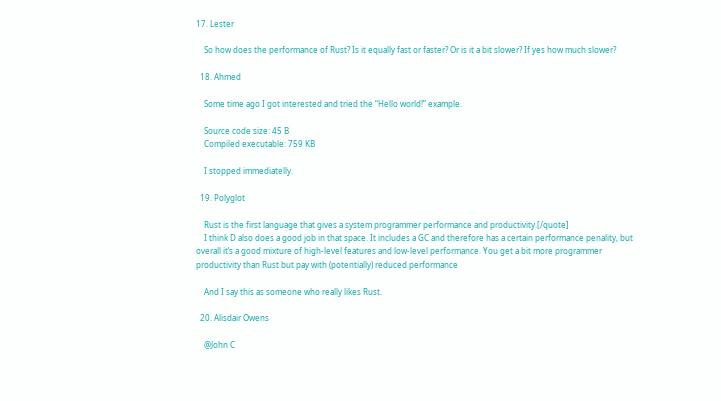17. Lester

    So how does the performance of Rust? Is it equally fast or faster? Or is it a bit slower? If yes how much slower?

  18. Ahmed

    Some time ago I got interested and tried the “Hello world!” example.

    Source code size: 45 B
    Compiled executable: 759 KB

    I stopped immediatelly.

  19. Polyglot

    Rust is the first language that gives a system programmer performance and productivity.[/quote]
    I think D also does a good job in that space. It includes a GC and therefore has a certain performance penality, but overall it’s a good mixture of high-level features and low-level performance. You get a bit more programmer productivity than Rust but pay with (potentially) reduced performance

    And I say this as someone who really likes Rust.

  20. Alisdair Owens

    @John C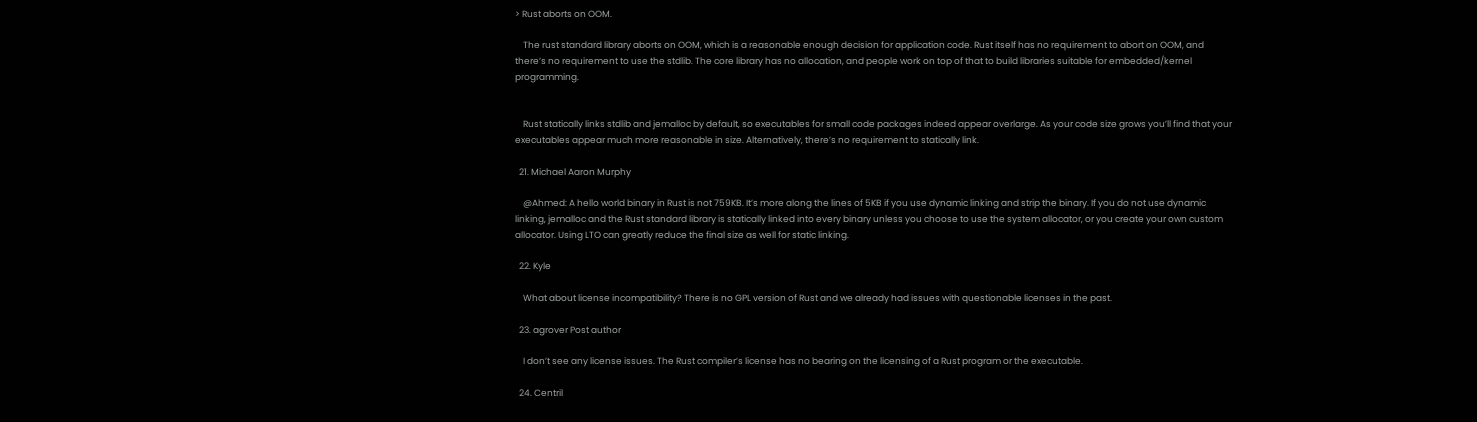> Rust aborts on OOM.

    The rust standard library aborts on OOM, which is a reasonable enough decision for application code. Rust itself has no requirement to abort on OOM, and there’s no requirement to use the stdlib. The core library has no allocation, and people work on top of that to build libraries suitable for embedded/kernel programming.


    Rust statically links stdlib and jemalloc by default, so executables for small code packages indeed appear overlarge. As your code size grows you’ll find that your executables appear much more reasonable in size. Alternatively, there’s no requirement to statically link.

  21. Michael Aaron Murphy

    @Ahmed: A hello world binary in Rust is not 759KB. It’s more along the lines of 5KB if you use dynamic linking and strip the binary. If you do not use dynamic linking, jemalloc and the Rust standard library is statically linked into every binary unless you choose to use the system allocator, or you create your own custom allocator. Using LTO can greatly reduce the final size as well for static linking.

  22. Kyle

    What about license incompatibility? There is no GPL version of Rust and we already had issues with questionable licenses in the past.

  23. agrover Post author

    I don’t see any license issues. The Rust compiler’s license has no bearing on the licensing of a Rust program or the executable.

  24. Centril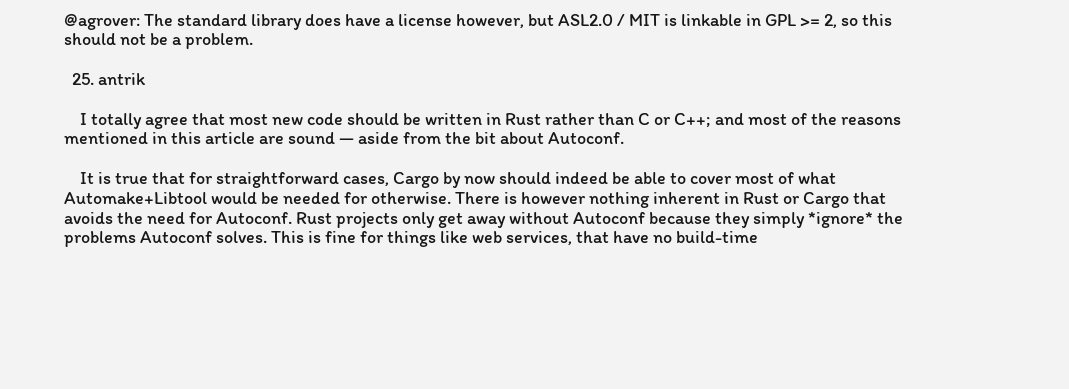@agrover: The standard library does have a license however, but ASL2.0 / MIT is linkable in GPL >= 2, so this should not be a problem.

  25. antrik

    I totally agree that most new code should be written in Rust rather than C or C++; and most of the reasons mentioned in this article are sound — aside from the bit about Autoconf.

    It is true that for straightforward cases, Cargo by now should indeed be able to cover most of what Automake+Libtool would be needed for otherwise. There is however nothing inherent in Rust or Cargo that avoids the need for Autoconf. Rust projects only get away without Autoconf because they simply *ignore* the problems Autoconf solves. This is fine for things like web services, that have no build-time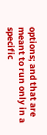options; and that are meant to run only in a specific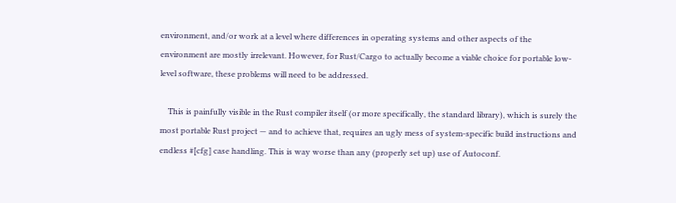environment, and/or work at a level where differences in operating systems and other aspects of the environment are mostly irrelevant. However, for Rust/Cargo to actually become a viable choice for portable low-level software, these problems will need to be addressed.

    This is painfully visible in the Rust compiler itself (or more specifically, the standard library), which is surely the most portable Rust project — and to achieve that, requires an ugly mess of system-specific build instructions and endless #[cfg] case handling. This is way worse than any (properly set up) use of Autoconf.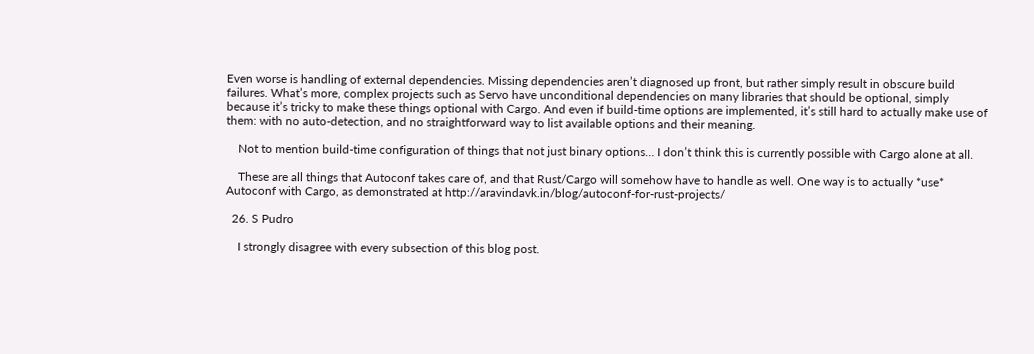Even worse is handling of external dependencies. Missing dependencies aren’t diagnosed up front, but rather simply result in obscure build failures. What’s more, complex projects such as Servo have unconditional dependencies on many libraries that should be optional, simply because it’s tricky to make these things optional with Cargo. And even if build-time options are implemented, it’s still hard to actually make use of them: with no auto-detection, and no straightforward way to list available options and their meaning.

    Not to mention build-time configuration of things that not just binary options… I don’t think this is currently possible with Cargo alone at all.

    These are all things that Autoconf takes care of, and that Rust/Cargo will somehow have to handle as well. One way is to actually *use* Autoconf with Cargo, as demonstrated at http://aravindavk.in/blog/autoconf-for-rust-projects/

  26. S Pudro

    I strongly disagree with every subsection of this blog post.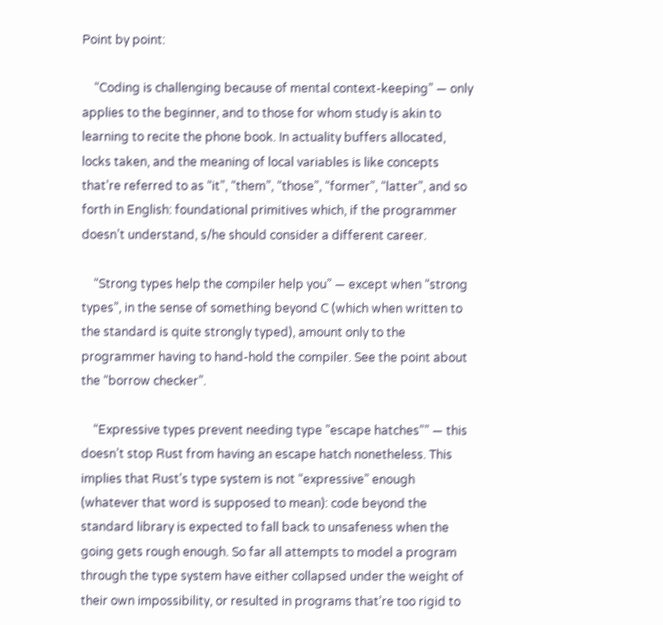Point by point:

    “Coding is challenging because of mental context-keeping” — only applies to the beginner, and to those for whom study is akin to learning to recite the phone book. In actuality buffers allocated, locks taken, and the meaning of local variables is like concepts that’re referred to as “it”, “them”, “those”, “former”, “latter”, and so forth in English: foundational primitives which, if the programmer doesn’t understand, s/he should consider a different career.

    “Strong types help the compiler help you” — except when “strong types”, in the sense of something beyond C (which when written to the standard is quite strongly typed), amount only to the programmer having to hand-hold the compiler. See the point about the “borrow checker”.

    “Expressive types prevent needing type ”escape hatches”” — this doesn’t stop Rust from having an escape hatch nonetheless. This implies that Rust’s type system is not “expressive” enough (whatever that word is supposed to mean): code beyond the standard library is expected to fall back to unsafeness when the going gets rough enough. So far all attempts to model a program through the type system have either collapsed under the weight of their own impossibility, or resulted in programs that’re too rigid to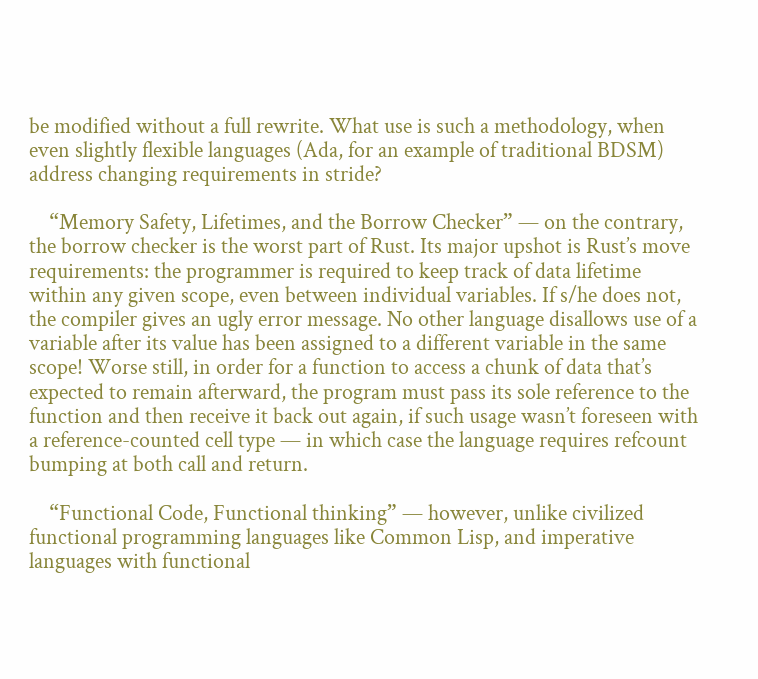be modified without a full rewrite. What use is such a methodology, when even slightly flexible languages (Ada, for an example of traditional BDSM) address changing requirements in stride?

    “Memory Safety, Lifetimes, and the Borrow Checker” — on the contrary, the borrow checker is the worst part of Rust. Its major upshot is Rust’s move requirements: the programmer is required to keep track of data lifetime within any given scope, even between individual variables. If s/he does not, the compiler gives an ugly error message. No other language disallows use of a variable after its value has been assigned to a different variable in the same scope! Worse still, in order for a function to access a chunk of data that’s expected to remain afterward, the program must pass its sole reference to the function and then receive it back out again, if such usage wasn’t foreseen with a reference-counted cell type — in which case the language requires refcount bumping at both call and return.

    “Functional Code, Functional thinking” — however, unlike civilized functional programming languages like Common Lisp, and imperative languages with functional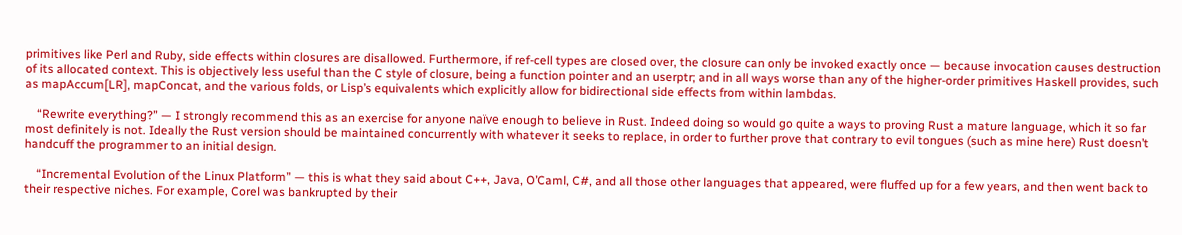primitives like Perl and Ruby, side effects within closures are disallowed. Furthermore, if ref-cell types are closed over, the closure can only be invoked exactly once — because invocation causes destruction of its allocated context. This is objectively less useful than the C style of closure, being a function pointer and an userptr; and in all ways worse than any of the higher-order primitives Haskell provides, such as mapAccum[LR], mapConcat, and the various folds, or Lisp’s equivalents which explicitly allow for bidirectional side effects from within lambdas.

    “Rewrite everything?” — I strongly recommend this as an exercise for anyone naïve enough to believe in Rust. Indeed doing so would go quite a ways to proving Rust a mature language, which it so far most definitely is not. Ideally the Rust version should be maintained concurrently with whatever it seeks to replace, in order to further prove that contrary to evil tongues (such as mine here) Rust doesn’t handcuff the programmer to an initial design.

    “Incremental Evolution of the Linux Platform” — this is what they said about C++, Java, O’Caml, C#, and all those other languages that appeared, were fluffed up for a few years, and then went back to their respective niches. For example, Corel was bankrupted by their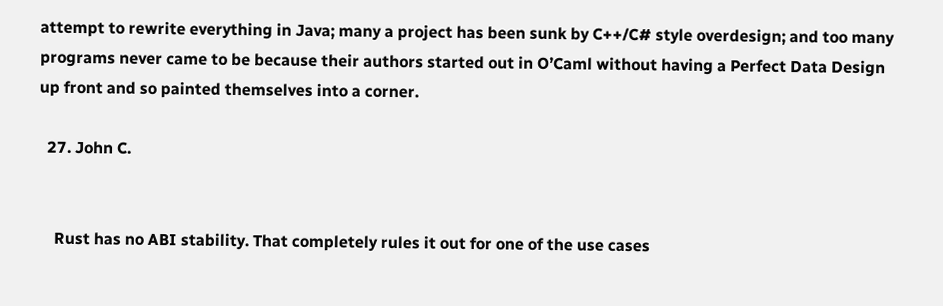attempt to rewrite everything in Java; many a project has been sunk by C++/C# style overdesign; and too many programs never came to be because their authors started out in O’Caml without having a Perfect Data Design up front and so painted themselves into a corner.

  27. John C.


    Rust has no ABI stability. That completely rules it out for one of the use cases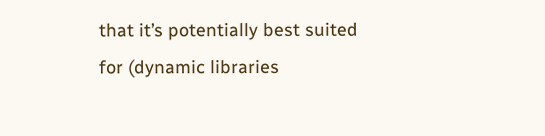that it’s potentially best suited for (dynamic libraries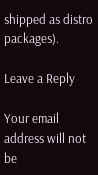shipped as distro packages).

Leave a Reply

Your email address will not be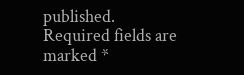published. Required fields are marked *